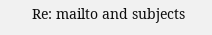Re: mailto and subjects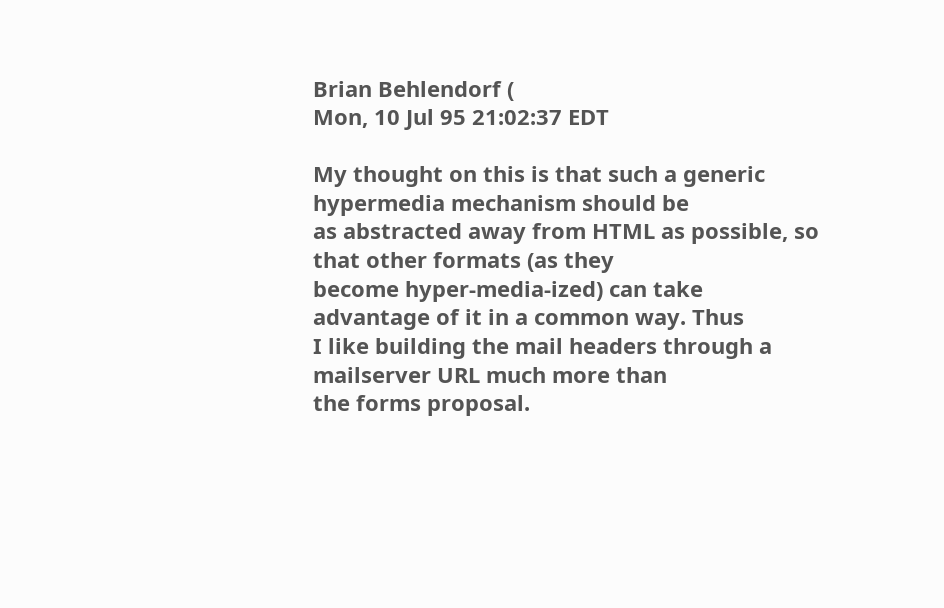Brian Behlendorf (
Mon, 10 Jul 95 21:02:37 EDT

My thought on this is that such a generic hypermedia mechanism should be
as abstracted away from HTML as possible, so that other formats (as they
become hyper-media-ized) can take advantage of it in a common way. Thus
I like building the mail headers through a mailserver URL much more than
the forms proposal.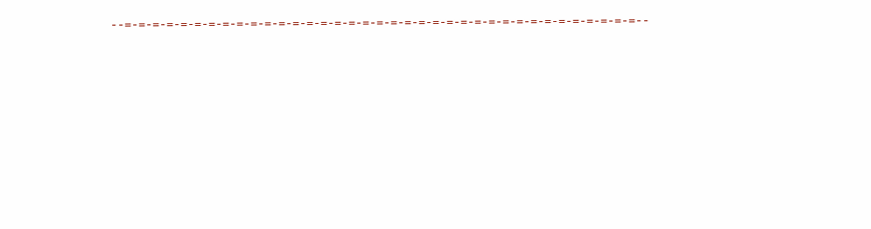--=-=-=-=-=-=-=-=-=-=-=-=-=-=-=-=-=-=-=-=-=-=-=-=-=-=-=-=-=-=-=-=-=-=-=-=-=--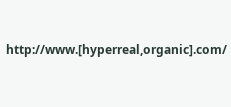http://www.[hyperreal,organic].com/